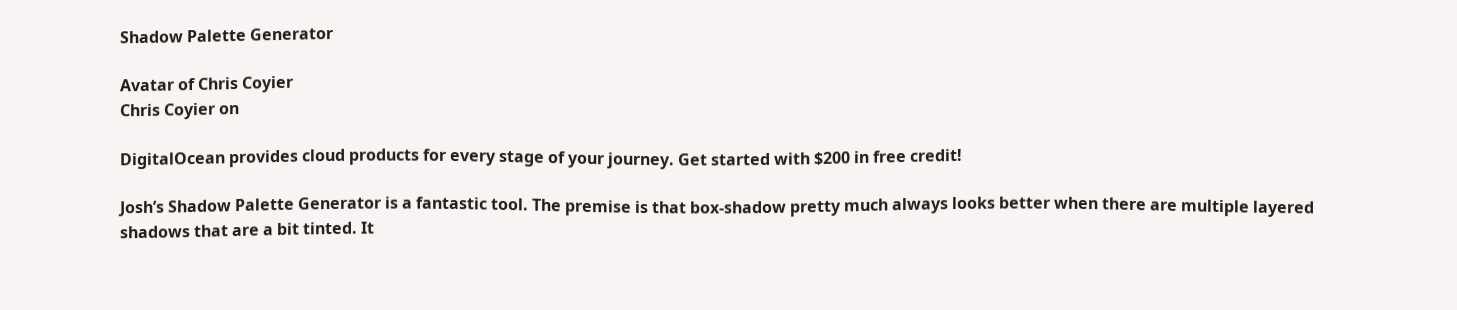Shadow Palette Generator

Avatar of Chris Coyier
Chris Coyier on

DigitalOcean provides cloud products for every stage of your journey. Get started with $200 in free credit!

Josh’s Shadow Palette Generator is a fantastic tool. The premise is that box-shadow pretty much always looks better when there are multiple layered shadows that are a bit tinted. It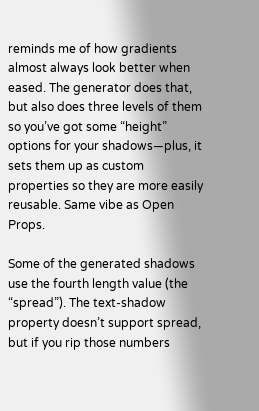reminds me of how gradients almost always look better when eased. The generator does that, but also does three levels of them so you’ve got some “height” options for your shadows—plus, it sets them up as custom properties so they are more easily reusable. Same vibe as Open Props.

Some of the generated shadows use the fourth length value (the “spread”). The text-shadow property doesn’t support spread, but if you rip those numbers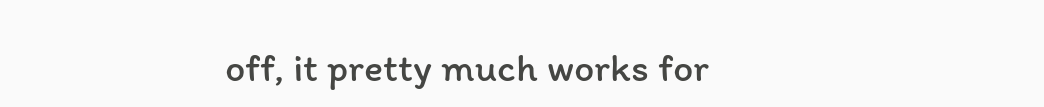off, it pretty much works for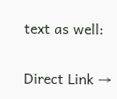text as well:

Direct Link →